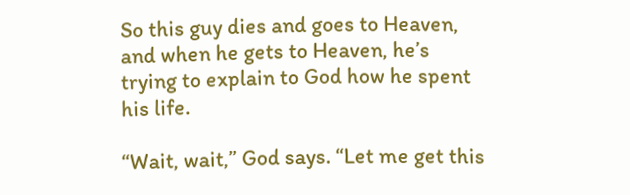So this guy dies and goes to Heaven, and when he gets to Heaven, he’s trying to explain to God how he spent his life.

“Wait, wait,” God says. “Let me get this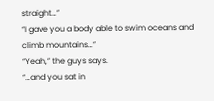straight…”
“I gave you a body able to swim oceans and climb mountains…”
“Yeah,” the guys says.
“…and you sat in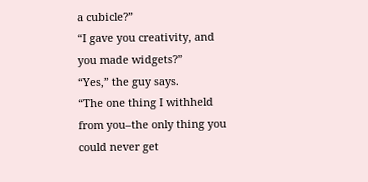a cubicle?”
“I gave you creativity, and you made widgets?”
“Yes,” the guy says.
“The one thing I withheld from you–the only thing you could never get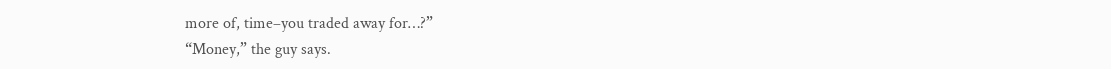more of, time–you traded away for…?”
“Money,” the guy says.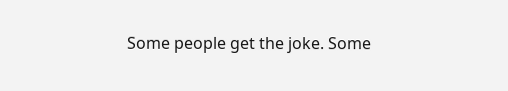Some people get the joke. Some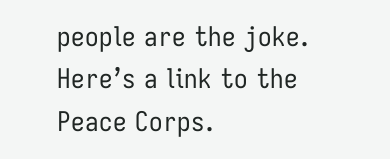people are the joke. Here’s a link to the Peace Corps.